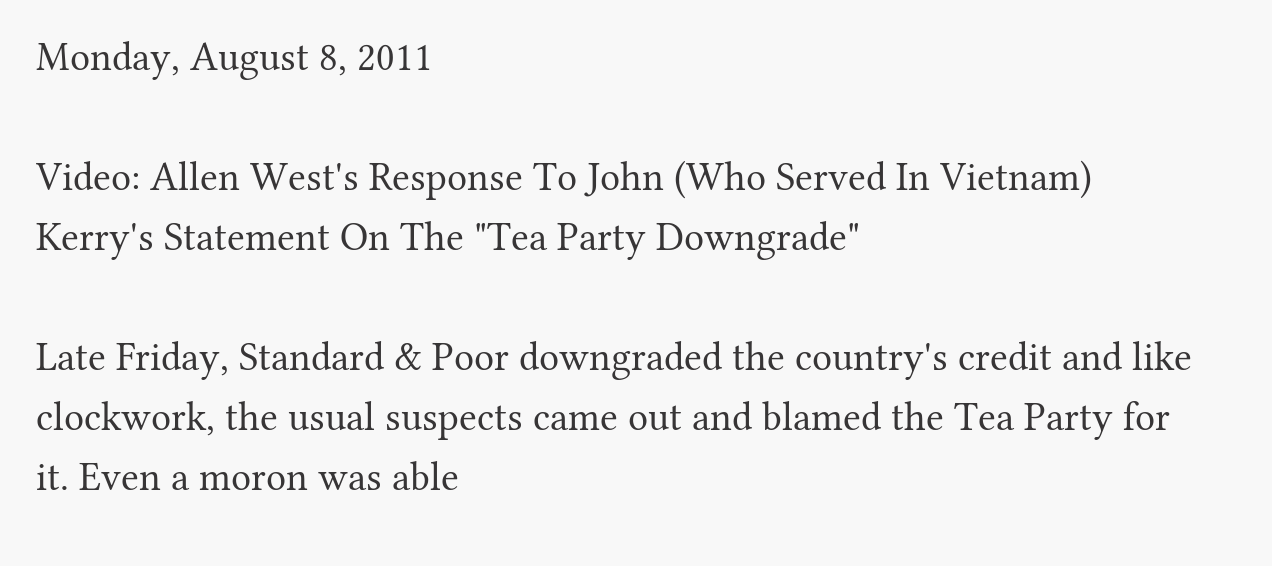Monday, August 8, 2011

Video: Allen West's Response To John (Who Served In Vietnam) Kerry's Statement On The "Tea Party Downgrade"

Late Friday, Standard & Poor downgraded the country's credit and like clockwork, the usual suspects came out and blamed the Tea Party for it. Even a moron was able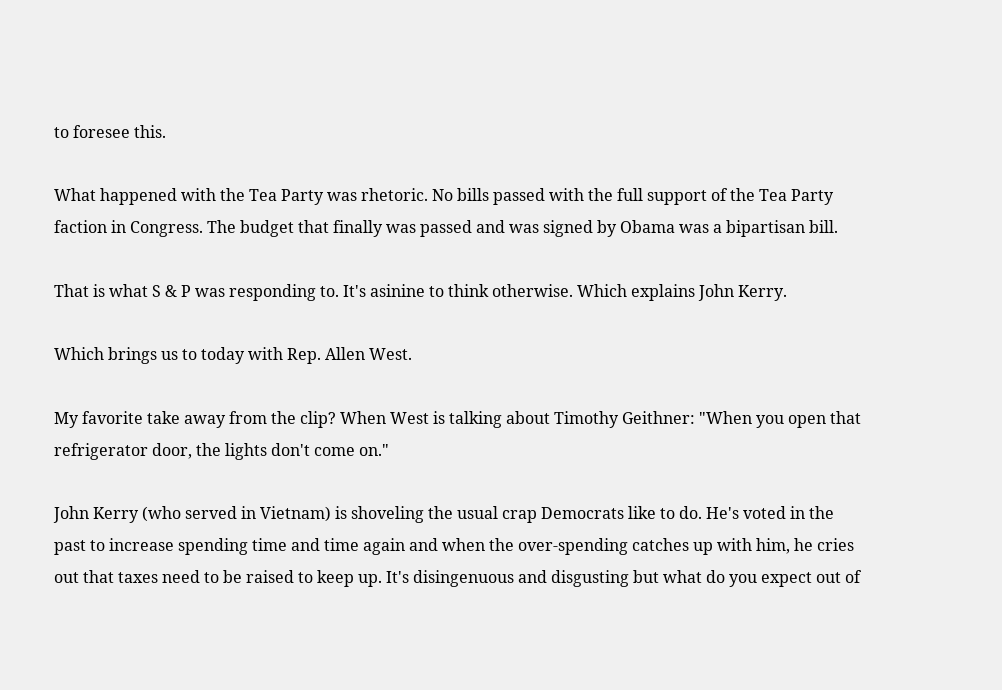to foresee this.

What happened with the Tea Party was rhetoric. No bills passed with the full support of the Tea Party faction in Congress. The budget that finally was passed and was signed by Obama was a bipartisan bill.

That is what S & P was responding to. It's asinine to think otherwise. Which explains John Kerry.

Which brings us to today with Rep. Allen West.

My favorite take away from the clip? When West is talking about Timothy Geithner: "When you open that refrigerator door, the lights don't come on."

John Kerry (who served in Vietnam) is shoveling the usual crap Democrats like to do. He's voted in the past to increase spending time and time again and when the over-spending catches up with him, he cries out that taxes need to be raised to keep up. It's disingenuous and disgusting but what do you expect out of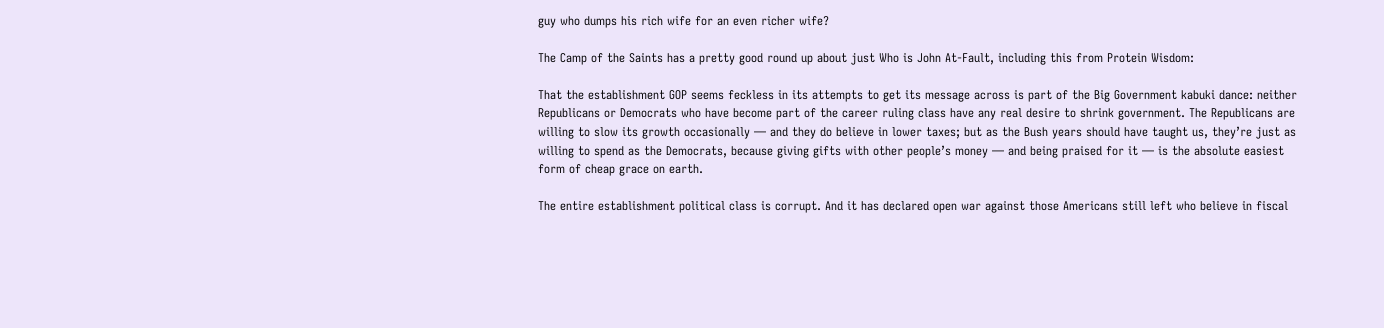guy who dumps his rich wife for an even richer wife?

The Camp of the Saints has a pretty good round up about just Who is John At-Fault, including this from Protein Wisdom:

That the establishment GOP seems feckless in its attempts to get its message across is part of the Big Government kabuki dance: neither Republicans or Democrats who have become part of the career ruling class have any real desire to shrink government. The Republicans are willing to slow its growth occasionally — and they do believe in lower taxes; but as the Bush years should have taught us, they’re just as willing to spend as the Democrats, because giving gifts with other people’s money — and being praised for it — is the absolute easiest form of cheap grace on earth.

The entire establishment political class is corrupt. And it has declared open war against those Americans still left who believe in fiscal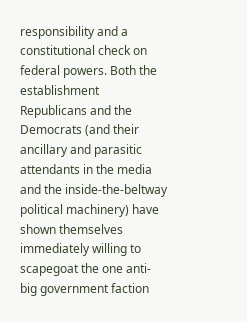responsibility and a constitutional check on federal powers. Both the establishment Republicans and the Democrats (and their ancillary and parasitic attendants in the media and the inside-the-beltway political machinery) have shown themselves immediately willing to scapegoat the one anti-big government faction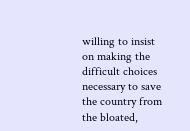willing to insist on making the difficult choices necessary to save the country from the bloated,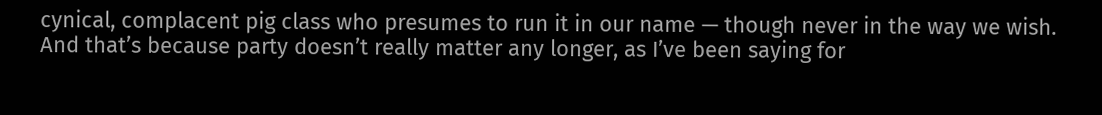cynical, complacent pig class who presumes to run it in our name — though never in the way we wish. And that’s because party doesn’t really matter any longer, as I’ve been saying for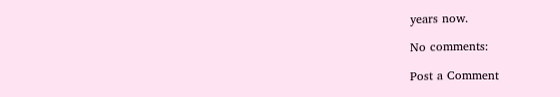years now.

No comments:

Post a Comment